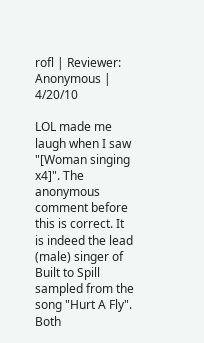rofl | Reviewer: Anonymous | 4/20/10

LOL made me laugh when I saw "[Woman singing x4]". The anonymous comment before this is correct. It is indeed the lead (male) singer of Built to Spill sampled from the song "Hurt A Fly". Both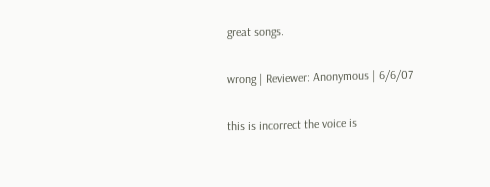great songs.

wrong | Reviewer: Anonymous | 6/6/07

this is incorrect the voice is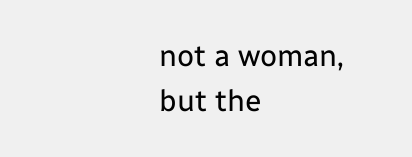not a woman, but the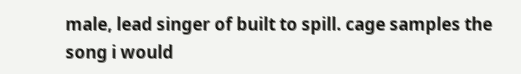male, lead singer of built to spill. cage samples the song i would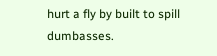hurt a fly by built to spill dumbasses.